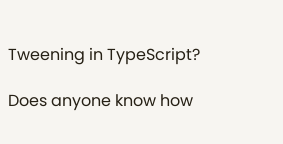Tweening in TypeScript?

Does anyone know how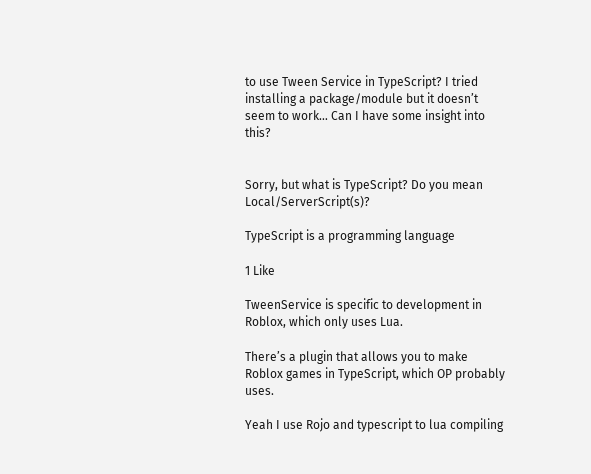to use Tween Service in TypeScript? I tried installing a package/module but it doesn’t seem to work… Can I have some insight into this?


Sorry, but what is TypeScript? Do you mean Local/ServerScript(s)?

TypeScript is a programming language

1 Like

TweenService is specific to development in Roblox, which only uses Lua.

There’s a plugin that allows you to make Roblox games in TypeScript, which OP probably uses.

Yeah I use Rojo and typescript to lua compiling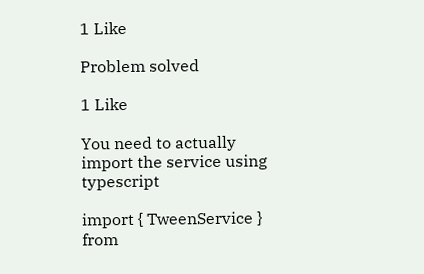1 Like

Problem solved

1 Like

You need to actually import the service using typescript

import { TweenService } from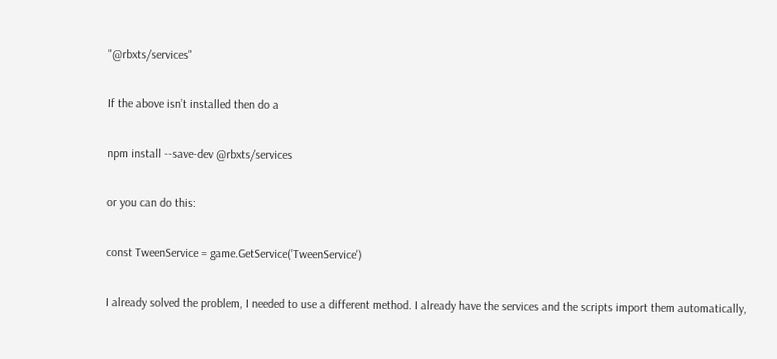"@rbxts/services"

If the above isn’t installed then do a

npm install --save-dev @rbxts/services

or you can do this:

const TweenService = game.GetService('TweenService')

I already solved the problem, I needed to use a different method. I already have the services and the scripts import them automatically,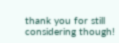thank you for still considering though!